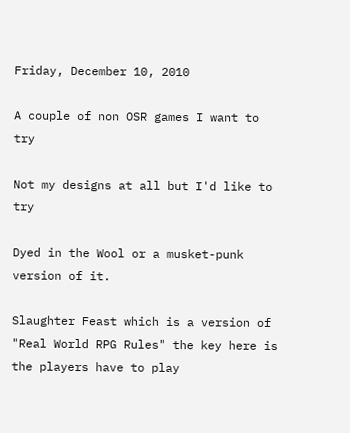Friday, December 10, 2010

A couple of non OSR games I want to try

Not my designs at all but I'd like to try

Dyed in the Wool or a musket-punk version of it.

Slaughter Feast which is a version of "Real World RPG Rules" the key here is the players have to play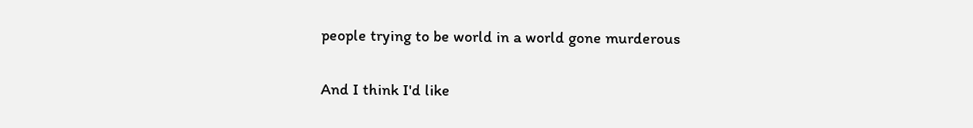people trying to be world in a world gone murderous

And I think I'd like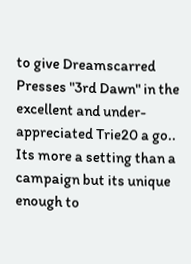to give Dreamscarred Presses "3rd Dawn" in the excellent and under-appreciated Trie20 a go.. Its more a setting than a campaign but its unique enough to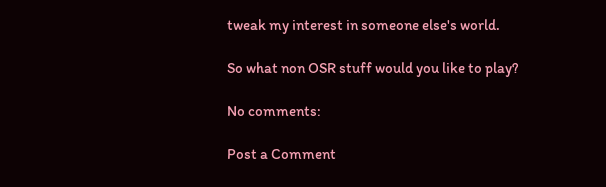tweak my interest in someone else's world.

So what non OSR stuff would you like to play?

No comments:

Post a Comment